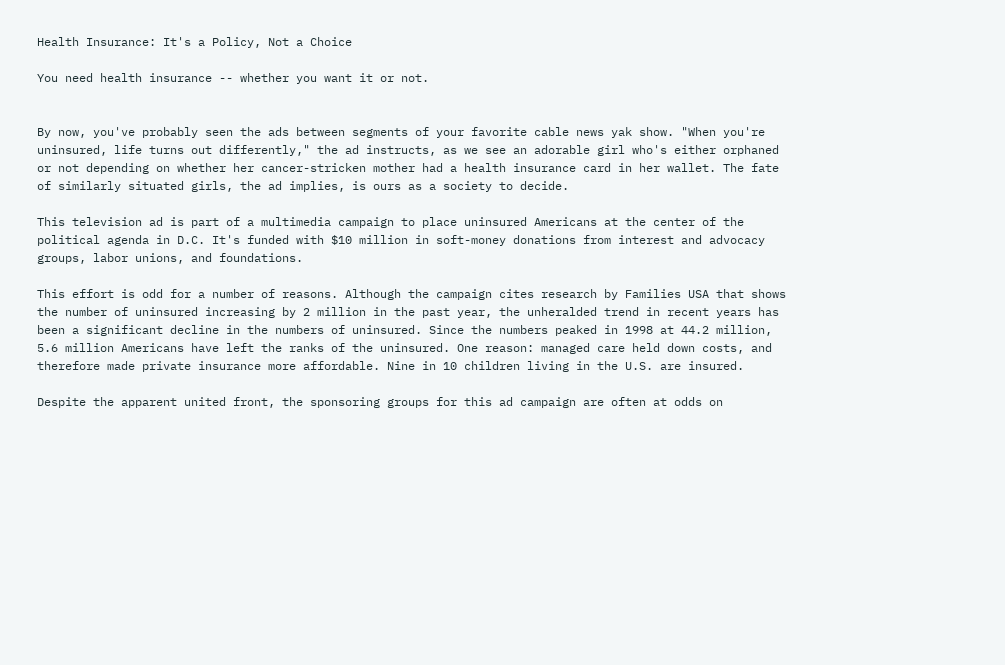Health Insurance: It's a Policy, Not a Choice

You need health insurance -- whether you want it or not.


By now, you've probably seen the ads between segments of your favorite cable news yak show. "When you're uninsured, life turns out differently," the ad instructs, as we see an adorable girl who's either orphaned or not depending on whether her cancer-stricken mother had a health insurance card in her wallet. The fate of similarly situated girls, the ad implies, is ours as a society to decide.

This television ad is part of a multimedia campaign to place uninsured Americans at the center of the political agenda in D.C. It's funded with $10 million in soft-money donations from interest and advocacy groups, labor unions, and foundations.

This effort is odd for a number of reasons. Although the campaign cites research by Families USA that shows the number of uninsured increasing by 2 million in the past year, the unheralded trend in recent years has been a significant decline in the numbers of uninsured. Since the numbers peaked in 1998 at 44.2 million, 5.6 million Americans have left the ranks of the uninsured. One reason: managed care held down costs, and therefore made private insurance more affordable. Nine in 10 children living in the U.S. are insured.

Despite the apparent united front, the sponsoring groups for this ad campaign are often at odds on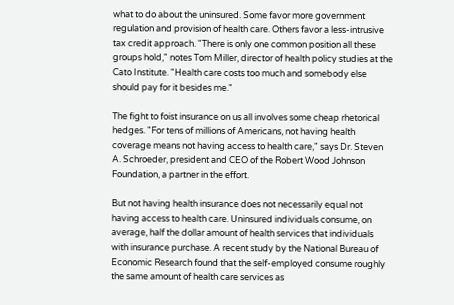what to do about the uninsured. Some favor more government regulation and provision of health care. Others favor a less-intrusive tax credit approach. "There is only one common position all these groups hold," notes Tom Miller, director of health policy studies at the Cato Institute. "Health care costs too much and somebody else should pay for it besides me."

The fight to foist insurance on us all involves some cheap rhetorical hedges. "For tens of millions of Americans, not having health coverage means not having access to health care," says Dr. Steven A. Schroeder, president and CEO of the Robert Wood Johnson Foundation, a partner in the effort.

But not having health insurance does not necessarily equal not having access to health care. Uninsured individuals consume, on average, half the dollar amount of health services that individuals with insurance purchase. A recent study by the National Bureau of Economic Research found that the self-employed consume roughly the same amount of health care services as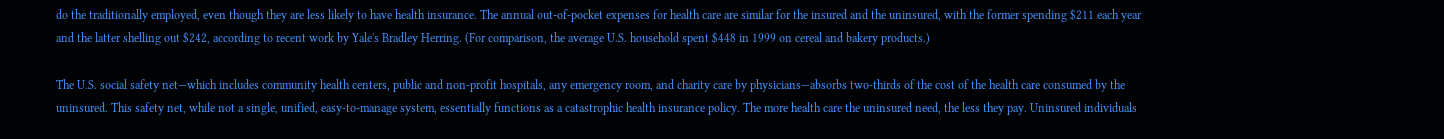do the traditionally employed, even though they are less likely to have health insurance. The annual out-of-pocket expenses for health care are similar for the insured and the uninsured, with the former spending $211 each year and the latter shelling out $242, according to recent work by Yale's Bradley Herring. (For comparison, the average U.S. household spent $448 in 1999 on cereal and bakery products.)

The U.S. social safety net—which includes community health centers, public and non-profit hospitals, any emergency room, and charity care by physicians—absorbs two-thirds of the cost of the health care consumed by the uninsured. This safety net, while not a single, unified, easy-to-manage system, essentially functions as a catastrophic health insurance policy. The more health care the uninsured need, the less they pay. Uninsured individuals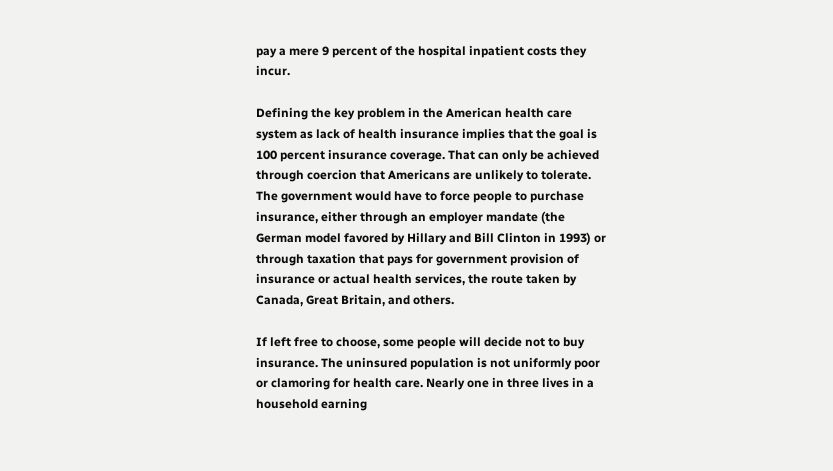pay a mere 9 percent of the hospital inpatient costs they incur.

Defining the key problem in the American health care system as lack of health insurance implies that the goal is 100 percent insurance coverage. That can only be achieved through coercion that Americans are unlikely to tolerate. The government would have to force people to purchase insurance, either through an employer mandate (the German model favored by Hillary and Bill Clinton in 1993) or through taxation that pays for government provision of insurance or actual health services, the route taken by Canada, Great Britain, and others.

If left free to choose, some people will decide not to buy insurance. The uninsured population is not uniformly poor or clamoring for health care. Nearly one in three lives in a household earning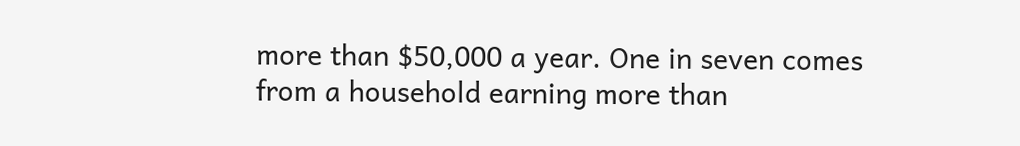more than $50,000 a year. One in seven comes from a household earning more than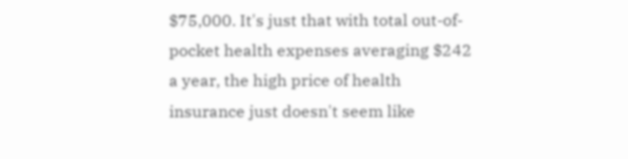$75,000. It's just that with total out-of-pocket health expenses averaging $242 a year, the high price of health insurance just doesn't seem like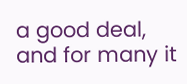a good deal, and for many it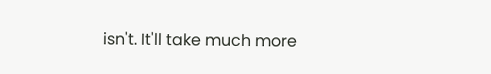isn't. It'll take much more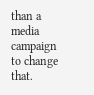than a media campaign to change that.